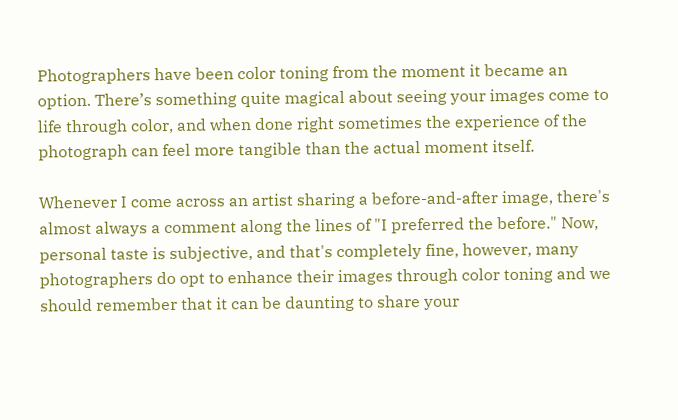Photographers have been color toning from the moment it became an option. There’s something quite magical about seeing your images come to life through color, and when done right sometimes the experience of the photograph can feel more tangible than the actual moment itself.

Whenever I come across an artist sharing a before-and-after image, there's almost always a comment along the lines of "I preferred the before." Now, personal taste is subjective, and that's completely fine, however, many photographers do opt to enhance their images through color toning and we should remember that it can be daunting to share your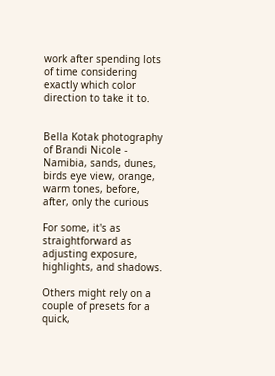work after spending lots of time considering exactly which color direction to take it to.


Bella Kotak photography of Brandi Nicole - Namibia, sands, dunes, birds eye view, orange, warm tones, before, after, only the curious

For some, it's as straightforward as adjusting exposure, highlights, and shadows.

Others might rely on a couple of presets for a quick,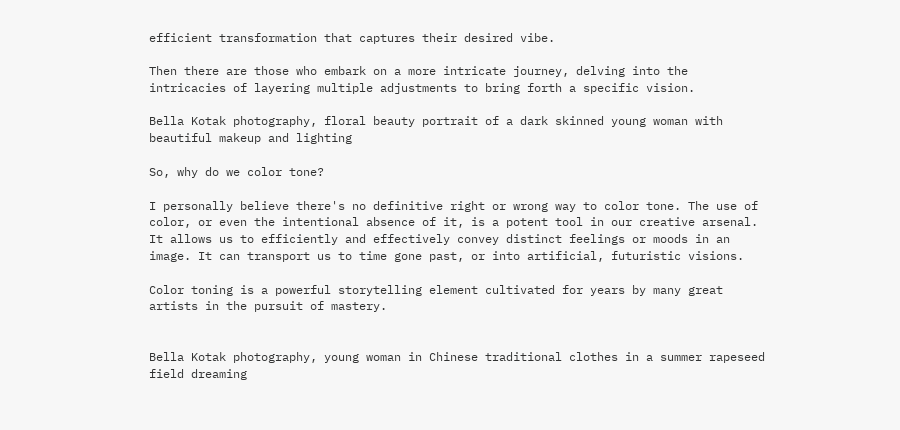efficient transformation that captures their desired vibe.

Then there are those who embark on a more intricate journey, delving into the intricacies of layering multiple adjustments to bring forth a specific vision.

Bella Kotak photography, floral beauty portrait of a dark skinned young woman with beautiful makeup and lighting

So, why do we color tone?

I personally believe there's no definitive right or wrong way to color tone. The use of color, or even the intentional absence of it, is a potent tool in our creative arsenal. It allows us to efficiently and effectively convey distinct feelings or moods in an image. It can transport us to time gone past, or into artificial, futuristic visions.

Color toning is a powerful storytelling element cultivated for years by many great artists in the pursuit of mastery.


Bella Kotak photography, young woman in Chinese traditional clothes in a summer rapeseed field dreaming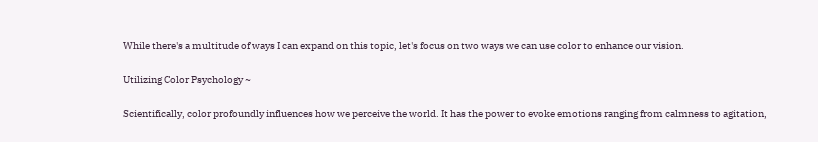While there's a multitude of ways I can expand on this topic, let's focus on two ways we can use color to enhance our vision.

Utilizing Color Psychology ~

Scientifically, color profoundly influences how we perceive the world. It has the power to evoke emotions ranging from calmness to agitation,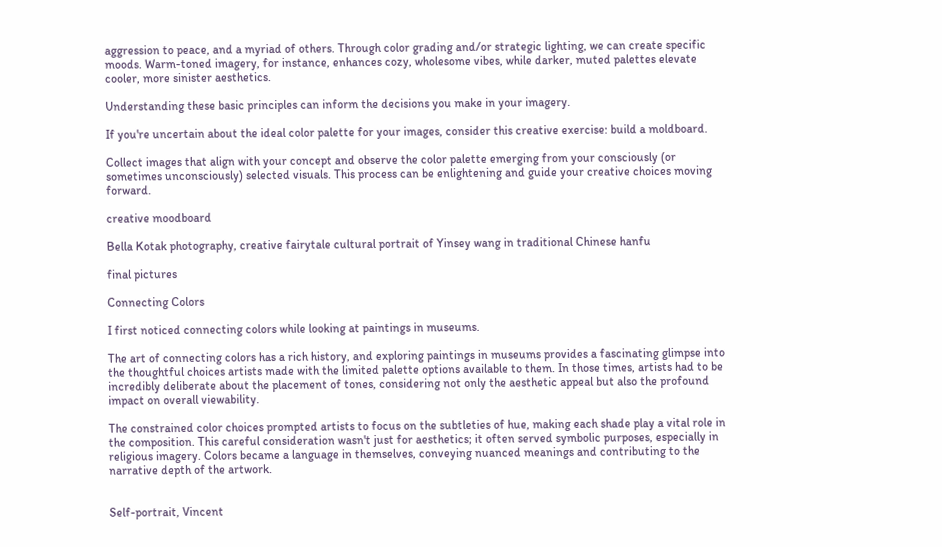aggression to peace, and a myriad of others. Through color grading and/or strategic lighting, we can create specific moods. Warm-toned imagery, for instance, enhances cozy, wholesome vibes, while darker, muted palettes elevate cooler, more sinister aesthetics.

Understanding these basic principles can inform the decisions you make in your imagery.

If you're uncertain about the ideal color palette for your images, consider this creative exercise: build a moldboard.

Collect images that align with your concept and observe the color palette emerging from your consciously (or sometimes unconsciously) selected visuals. This process can be enlightening and guide your creative choices moving forward.

creative moodboard

Bella Kotak photography, creative fairytale cultural portrait of Yinsey wang in traditional Chinese hanfu

final pictures

Connecting Colors

I first noticed connecting colors while looking at paintings in museums.

The art of connecting colors has a rich history, and exploring paintings in museums provides a fascinating glimpse into the thoughtful choices artists made with the limited palette options available to them. In those times, artists had to be incredibly deliberate about the placement of tones, considering not only the aesthetic appeal but also the profound impact on overall viewability.

The constrained color choices prompted artists to focus on the subtleties of hue, making each shade play a vital role in the composition. This careful consideration wasn't just for aesthetics; it often served symbolic purposes, especially in religious imagery. Colors became a language in themselves, conveying nuanced meanings and contributing to the narrative depth of the artwork.


Self-portrait, Vincent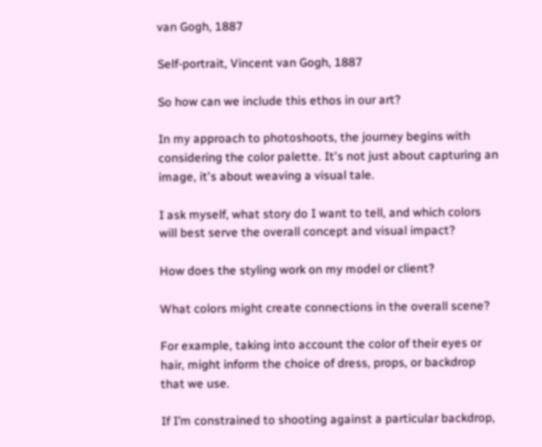van Gogh, 1887

Self-portrait, Vincent van Gogh, 1887

So how can we include this ethos in our art?

In my approach to photoshoots, the journey begins with considering the color palette. It's not just about capturing an image, it's about weaving a visual tale.

I ask myself, what story do I want to tell, and which colors will best serve the overall concept and visual impact?

How does the styling work on my model or client?

What colors might create connections in the overall scene?

For example, taking into account the color of their eyes or hair, might inform the choice of dress, props, or backdrop that we use.

If I’m constrained to shooting against a particular backdrop,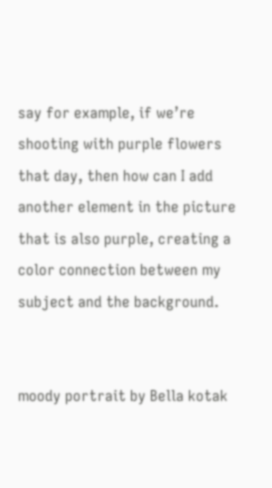say for example, if we’re shooting with purple flowers that day, then how can I add another element in the picture that is also purple, creating a color connection between my subject and the background.


moody portrait by Bella kotak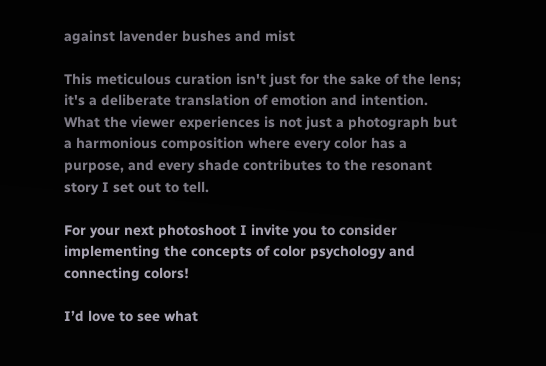against lavender bushes and mist

This meticulous curation isn't just for the sake of the lens; it's a deliberate translation of emotion and intention. What the viewer experiences is not just a photograph but a harmonious composition where every color has a purpose, and every shade contributes to the resonant story I set out to tell.

For your next photoshoot I invite you to consider implementing the concepts of color psychology and connecting colors!

I’d love to see what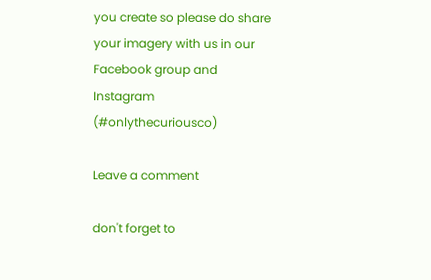you create so please do share your imagery with us in our Facebook group and Instagram (#onlythecuriousco)

Leave a comment

don't forget to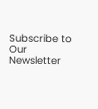Subscribe to Our Newsletter